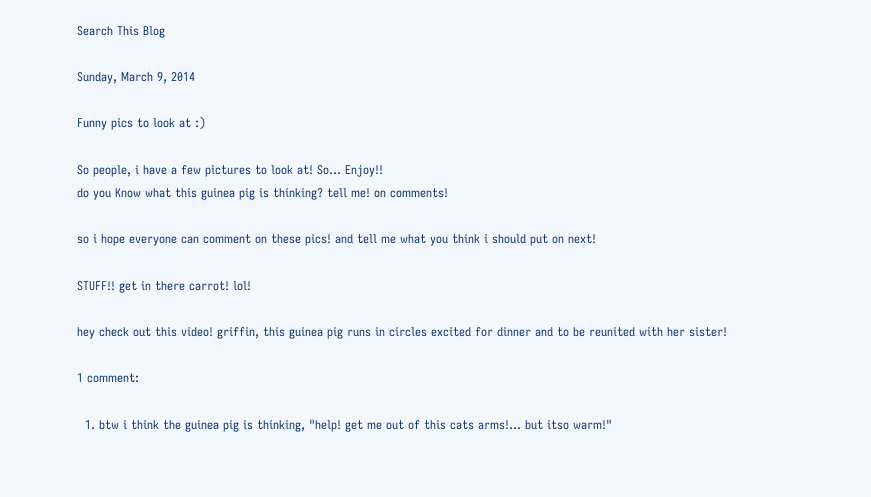Search This Blog

Sunday, March 9, 2014

Funny pics to look at :)

So people, i have a few pictures to look at! So... Enjoy!!
do you Know what this guinea pig is thinking? tell me! on comments!

so i hope everyone can comment on these pics! and tell me what you think i should put on next!

STUFF!! get in there carrot! lol!

hey check out this video! griffin, this guinea pig runs in circles excited for dinner and to be reunited with her sister!

1 comment:

  1. btw i think the guinea pig is thinking, "help! get me out of this cats arms!... but itso warm!"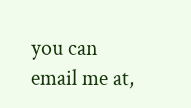you can email me at,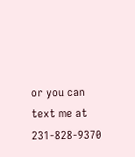or you can text me at 231-828-9370